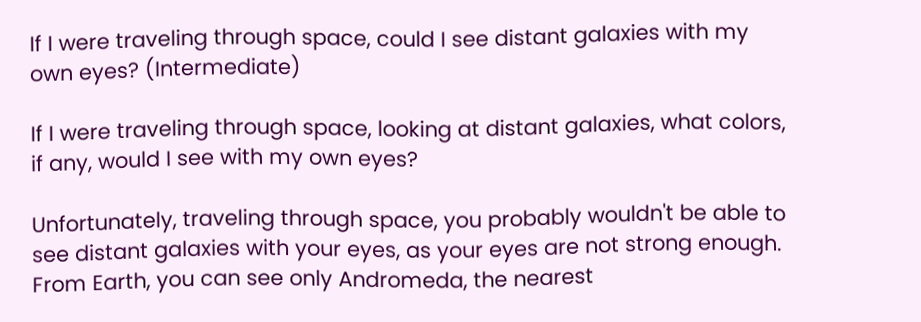If I were traveling through space, could I see distant galaxies with my own eyes? (Intermediate)

If I were traveling through space, looking at distant galaxies, what colors, if any, would I see with my own eyes?

Unfortunately, traveling through space, you probably wouldn't be able to see distant galaxies with your eyes, as your eyes are not strong enough. From Earth, you can see only Andromeda, the nearest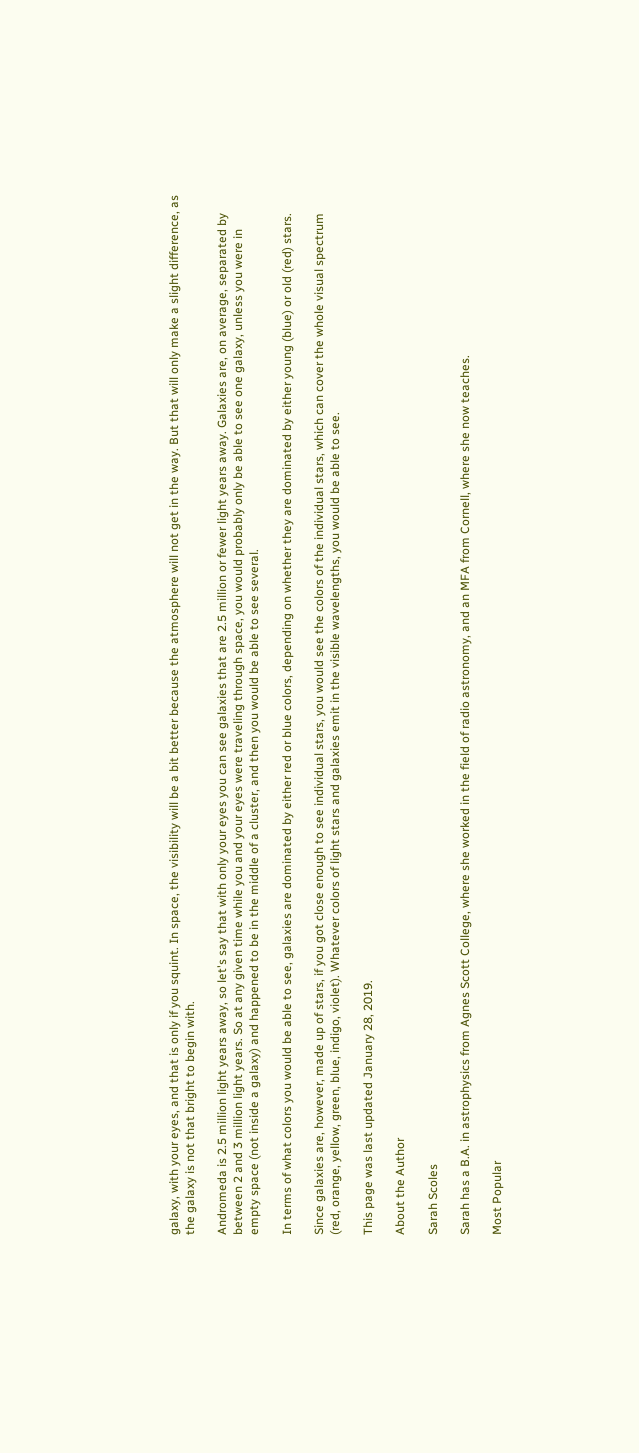galaxy, with your eyes, and that is only if you squint. In space, the visibility will be a bit better because the atmosphere will not get in the way. But that will only make a slight difference, as the galaxy is not that bright to begin with.

Andromeda is 2.5 million light years away, so let's say that with only your eyes you can see galaxies that are 2.5 million or fewer light years away. Galaxies are, on average, separated by between 2 and 3 million light years. So at any given time while you and your eyes were traveling through space, you would probably only be able to see one galaxy, unless you were in empty space (not inside a galaxy) and happened to be in the middle of a cluster, and then you would be able to see several.

In terms of what colors you would be able to see, galaxies are dominated by either red or blue colors, depending on whether they are dominated by either young (blue) or old (red) stars.

Since galaxies are, however, made up of stars, if you got close enough to see individual stars, you would see the colors of the individual stars, which can cover the whole visual spectrum (red, orange, yellow, green, blue, indigo, violet). Whatever colors of light stars and galaxies emit in the visible wavelengths, you would be able to see.

This page was last updated January 28, 2019.

About the Author

Sarah Scoles

Sarah has a B.A. in astrophysics from Agnes Scott College, where she worked in the field of radio astronomy, and an MFA from Cornell, where she now teaches.

Most Popular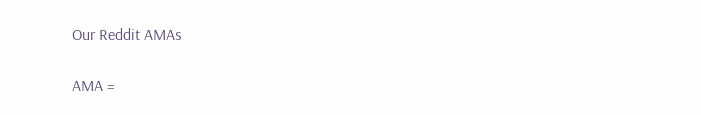Our Reddit AMAs

AMA =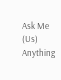Ask Me (Us) Anything